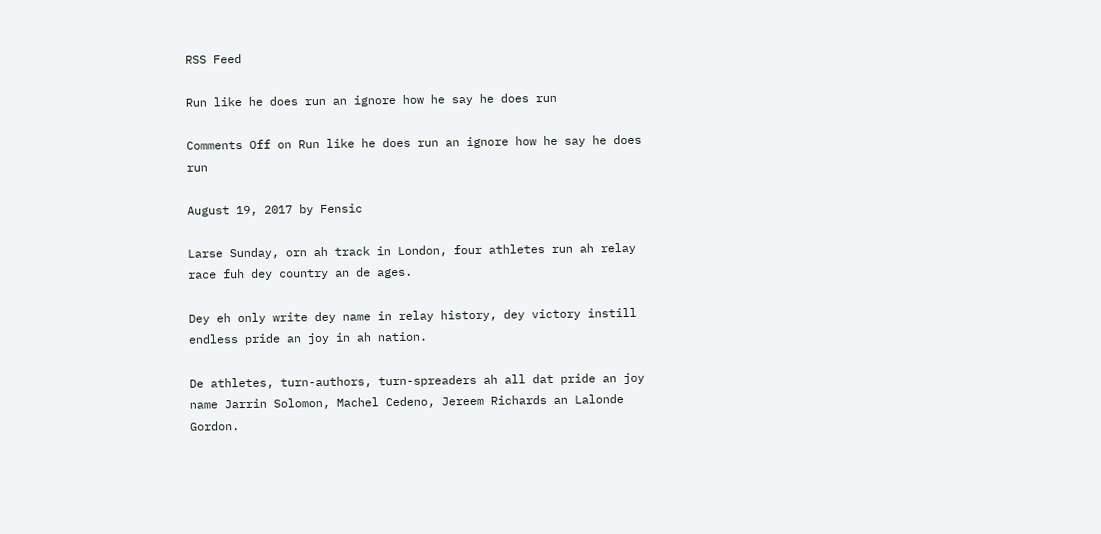RSS Feed

Run like he does run an ignore how he say he does run

Comments Off on Run like he does run an ignore how he say he does run

August 19, 2017 by Fensic

Larse Sunday, orn ah track in London, four athletes run ah relay race fuh dey country an de ages.

Dey eh only write dey name in relay history, dey victory instill endless pride an joy in ah nation.

De athletes, turn-authors, turn-spreaders ah all dat pride an joy name Jarrin Solomon, Machel Cedeno, Jereem Richards an Lalonde Gordon.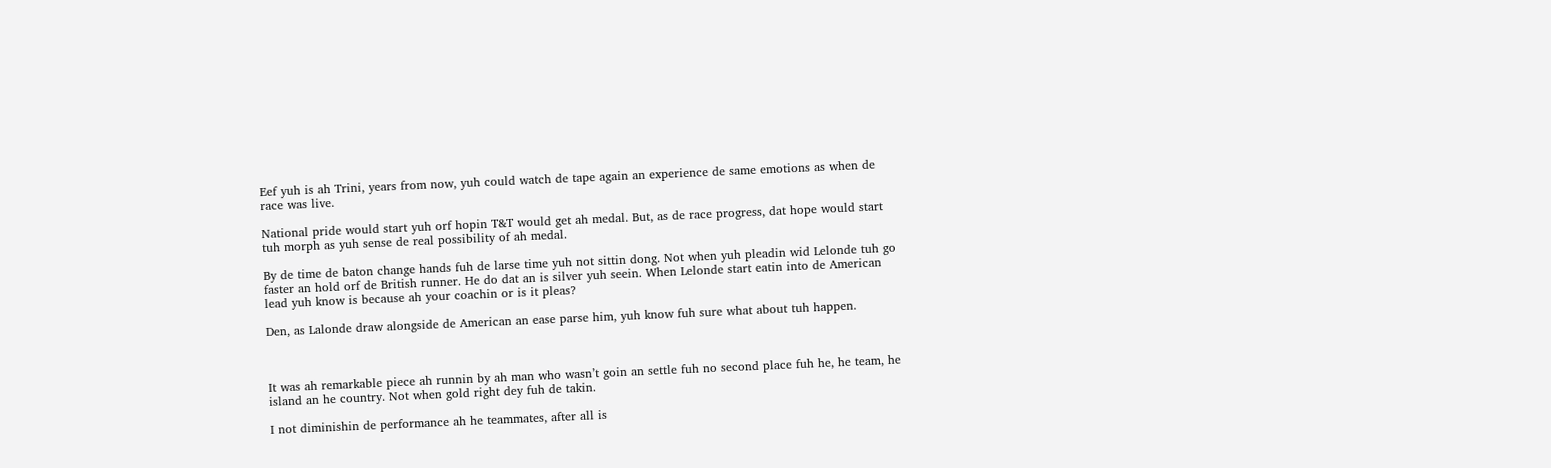Eef yuh is ah Trini, years from now, yuh could watch de tape again an experience de same emotions as when de race was live.

National pride would start yuh orf hopin T&T would get ah medal. But, as de race progress, dat hope would start tuh morph as yuh sense de real possibility of ah medal.

By de time de baton change hands fuh de larse time yuh not sittin dong. Not when yuh pleadin wid Lelonde tuh go faster an hold orf de British runner. He do dat an is silver yuh seein. When Lelonde start eatin into de American lead yuh know is because ah your coachin or is it pleas?

Den, as Lalonde draw alongside de American an ease parse him, yuh know fuh sure what about tuh happen.



It was ah remarkable piece ah runnin by ah man who wasn’t goin an settle fuh no second place fuh he, he team, he island an he country. Not when gold right dey fuh de takin.

I not diminishin de performance ah he teammates, after all is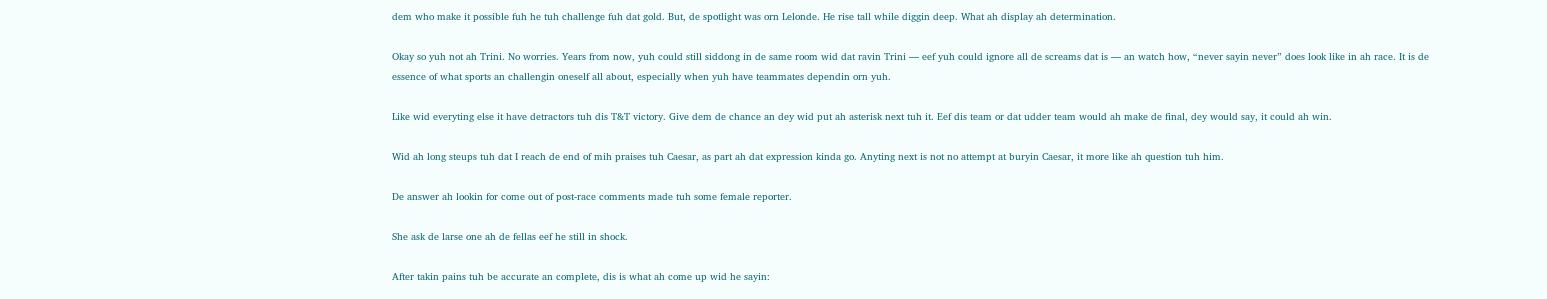dem who make it possible fuh he tuh challenge fuh dat gold. But, de spotlight was orn Lelonde. He rise tall while diggin deep. What ah display ah determination.

Okay so yuh not ah Trini. No worries. Years from now, yuh could still siddong in de same room wid dat ravin Trini — eef yuh could ignore all de screams dat is — an watch how, “never sayin never” does look like in ah race. It is de essence of what sports an challengin oneself all about, especially when yuh have teammates dependin orn yuh.

Like wid everyting else it have detractors tuh dis T&T victory. Give dem de chance an dey wid put ah asterisk next tuh it. Eef dis team or dat udder team would ah make de final, dey would say, it could ah win.

Wid ah long steups tuh dat I reach de end of mih praises tuh Caesar, as part ah dat expression kinda go. Anyting next is not no attempt at buryin Caesar, it more like ah question tuh him.

De answer ah lookin for come out of post-race comments made tuh some female reporter.

She ask de larse one ah de fellas eef he still in shock.

After takin pains tuh be accurate an complete, dis is what ah come up wid he sayin: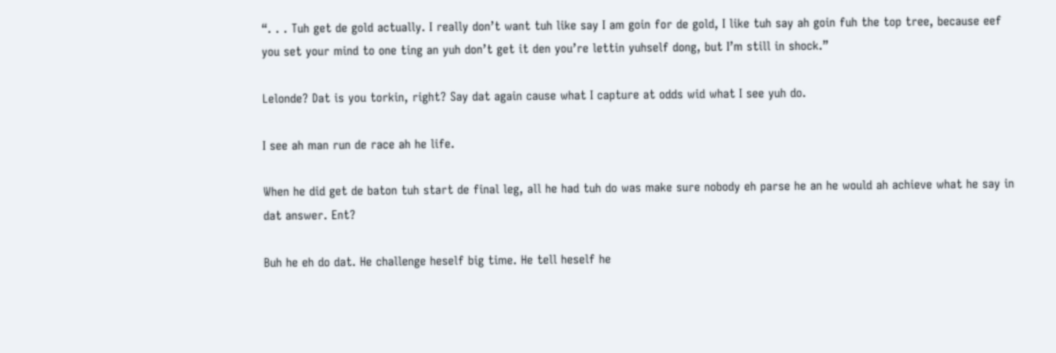“. . . Tuh get de gold actually. I really don’t want tuh like say I am goin for de gold, I like tuh say ah goin fuh the top tree, because eef you set your mind to one ting an yuh don’t get it den you’re lettin yuhself dong, but I’m still in shock.”

Lelonde? Dat is you torkin, right? Say dat again cause what I capture at odds wid what I see yuh do.

I see ah man run de race ah he life.

When he did get de baton tuh start de final leg, all he had tuh do was make sure nobody eh parse he an he would ah achieve what he say in dat answer. Ent?

Buh he eh do dat. He challenge heself big time. He tell heself he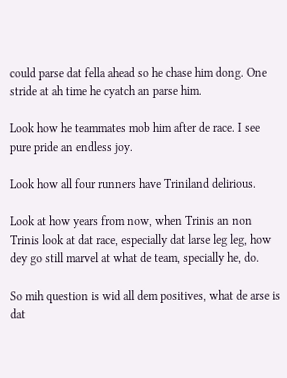could parse dat fella ahead so he chase him dong. One stride at ah time he cyatch an parse him.

Look how he teammates mob him after de race. I see pure pride an endless joy.

Look how all four runners have Triniland delirious.

Look at how years from now, when Trinis an non Trinis look at dat race, especially dat larse leg leg, how dey go still marvel at what de team, specially he, do.

So mih question is wid all dem positives, what de arse is dat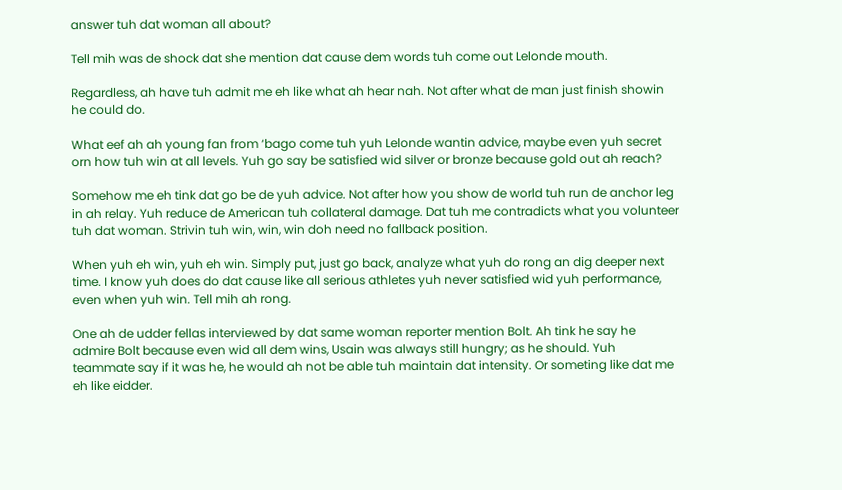answer tuh dat woman all about?

Tell mih was de shock dat she mention dat cause dem words tuh come out Lelonde mouth.

Regardless, ah have tuh admit me eh like what ah hear nah. Not after what de man just finish showin he could do.

What eef ah ah young fan from ‘bago come tuh yuh Lelonde wantin advice, maybe even yuh secret orn how tuh win at all levels. Yuh go say be satisfied wid silver or bronze because gold out ah reach?

Somehow me eh tink dat go be de yuh advice. Not after how you show de world tuh run de anchor leg in ah relay. Yuh reduce de American tuh collateral damage. Dat tuh me contradicts what you volunteer tuh dat woman. Strivin tuh win, win, win doh need no fallback position.

When yuh eh win, yuh eh win. Simply put, just go back, analyze what yuh do rong an dig deeper next time. I know yuh does do dat cause like all serious athletes yuh never satisfied wid yuh performance, even when yuh win. Tell mih ah rong.

One ah de udder fellas interviewed by dat same woman reporter mention Bolt. Ah tink he say he admire Bolt because even wid all dem wins, Usain was always still hungry; as he should. Yuh teammate say if it was he, he would ah not be able tuh maintain dat intensity. Or someting like dat me eh like eidder.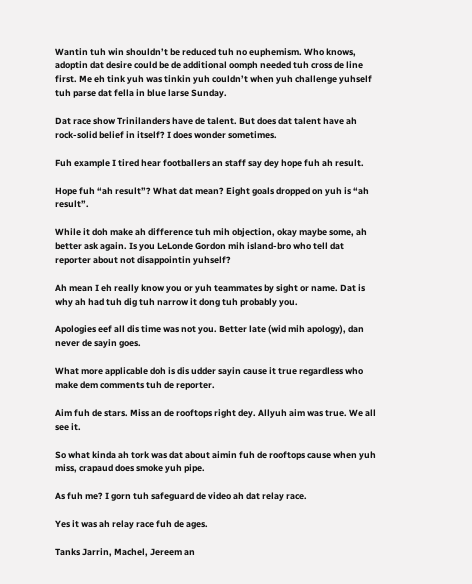Wantin tuh win shouldn’t be reduced tuh no euphemism. Who knows, adoptin dat desire could be de additional oomph needed tuh cross de line first. Me eh tink yuh was tinkin yuh couldn’t when yuh challenge yuhself tuh parse dat fella in blue larse Sunday.

Dat race show Trinilanders have de talent. But does dat talent have ah rock-solid belief in itself? I does wonder sometimes.

Fuh example I tired hear footballers an staff say dey hope fuh ah result.

Hope fuh “ah result”? What dat mean? Eight goals dropped on yuh is “ah result”.

While it doh make ah difference tuh mih objection, okay maybe some, ah better ask again. Is you LeLonde Gordon mih island-bro who tell dat reporter about not disappointin yuhself?

Ah mean I eh really know you or yuh teammates by sight or name. Dat is why ah had tuh dig tuh narrow it dong tuh probably you.

Apologies eef all dis time was not you. Better late (wid mih apology), dan never de sayin goes.

What more applicable doh is dis udder sayin cause it true regardless who make dem comments tuh de reporter.

Aim fuh de stars. Miss an de rooftops right dey. Allyuh aim was true. We all see it.

So what kinda ah tork was dat about aimin fuh de rooftops cause when yuh miss, crapaud does smoke yuh pipe.

As fuh me? I gorn tuh safeguard de video ah dat relay race.

Yes it was ah relay race fuh de ages.

Tanks Jarrin, Machel, Jereem an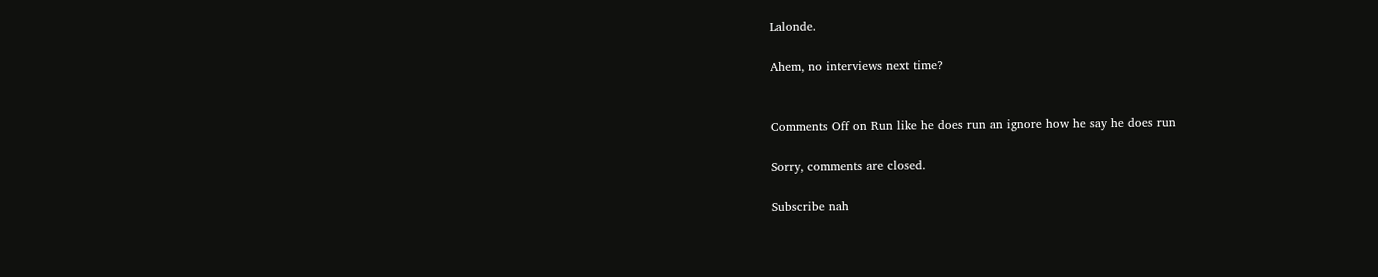Lalonde.

Ahem, no interviews next time?


Comments Off on Run like he does run an ignore how he say he does run

Sorry, comments are closed.

Subscribe nah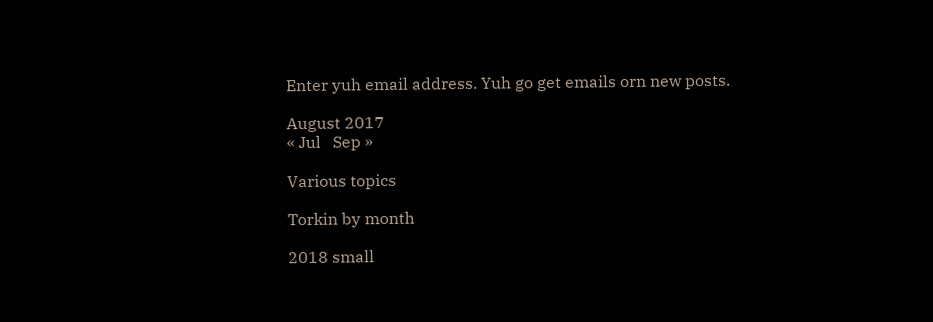Enter yuh email address. Yuh go get emails orn new posts.

August 2017
« Jul   Sep »

Various topics

Torkin by month

2018 small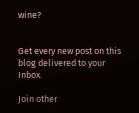wine?


Get every new post on this blog delivered to your Inbox.

Join other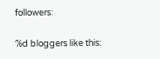followers:

%d bloggers like this: